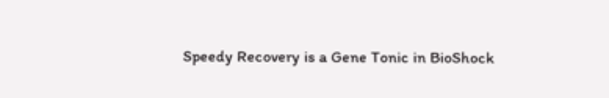Speedy Recovery is a Gene Tonic in BioShock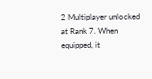2 Multiplayer unlocked at Rank 7. When equipped, it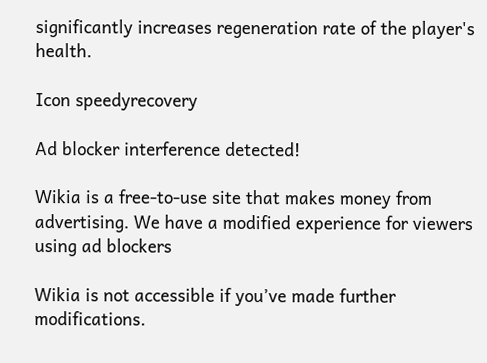significantly increases regeneration rate of the player's health.

Icon speedyrecovery

Ad blocker interference detected!

Wikia is a free-to-use site that makes money from advertising. We have a modified experience for viewers using ad blockers

Wikia is not accessible if you’ve made further modifications.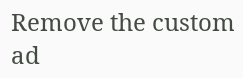Remove the custom ad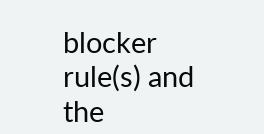blocker rule(s) and the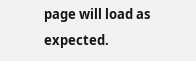page will load as expected.